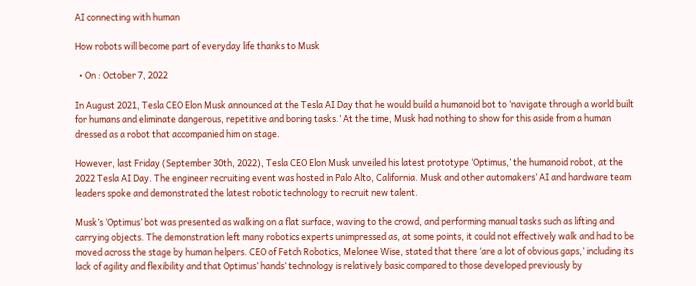AI connecting with human

How robots will become part of everyday life thanks to Musk

  • On : October 7, 2022

In August 2021, Tesla CEO Elon Musk announced at the Tesla AI Day that he would build a humanoid bot to ‘navigate through a world built for humans and eliminate dangerous, repetitive and boring tasks.’ At the time, Musk had nothing to show for this aside from a human dressed as a robot that accompanied him on stage.

However, last Friday (September 30th, 2022), Tesla CEO Elon Musk unveiled his latest prototype ‘Optimus,’ the humanoid robot, at the 2022 Tesla AI Day. The engineer recruiting event was hosted in Palo Alto, California. Musk and other automakers’ AI and hardware team leaders spoke and demonstrated the latest robotic technology to recruit new talent.

Musk’s ‘Optimus’ bot was presented as walking on a flat surface, waving to the crowd, and performing manual tasks such as lifting and carrying objects. The demonstration left many robotics experts unimpressed as, at some points, it could not effectively walk and had to be moved across the stage by human helpers. CEO of Fetch Robotics, Melonee Wise, stated that there ‘are a lot of obvious gaps,’ including its lack of agility and flexibility and that Optimus’ hands’ technology is relatively basic compared to those developed previously by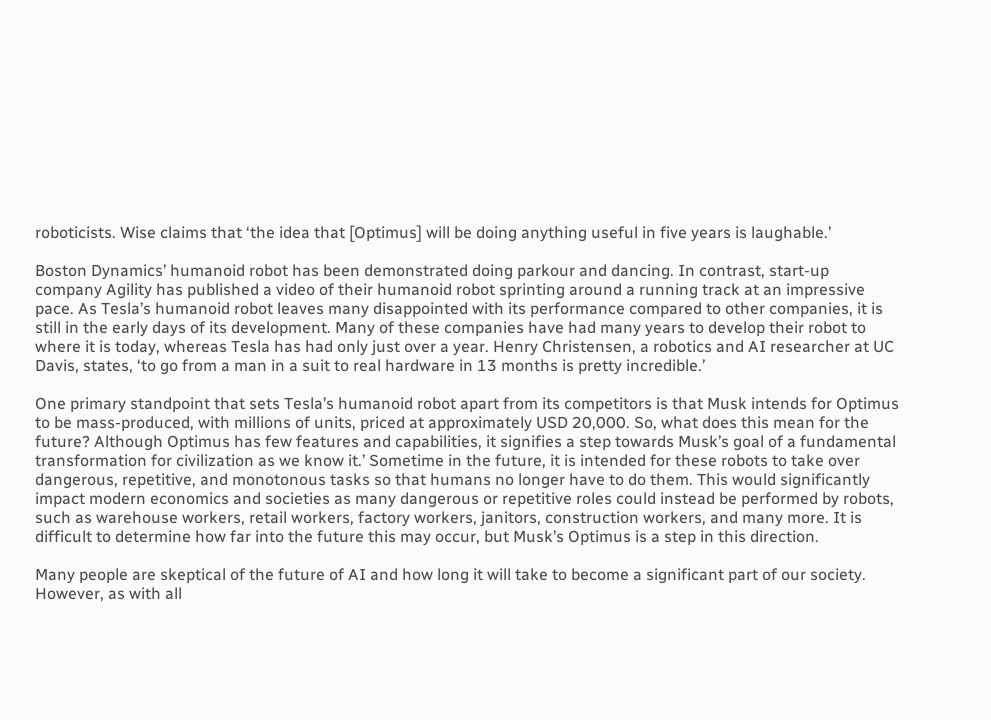roboticists. Wise claims that ‘the idea that [Optimus] will be doing anything useful in five years is laughable.’

Boston Dynamics’ humanoid robot has been demonstrated doing parkour and dancing. In contrast, start-up company Agility has published a video of their humanoid robot sprinting around a running track at an impressive pace. As Tesla’s humanoid robot leaves many disappointed with its performance compared to other companies, it is still in the early days of its development. Many of these companies have had many years to develop their robot to where it is today, whereas Tesla has had only just over a year. Henry Christensen, a robotics and AI researcher at UC Davis, states, ‘to go from a man in a suit to real hardware in 13 months is pretty incredible.’

One primary standpoint that sets Tesla’s humanoid robot apart from its competitors is that Musk intends for Optimus to be mass-produced, with millions of units, priced at approximately USD 20,000. So, what does this mean for the future? Although Optimus has few features and capabilities, it signifies a step towards Musk’s goal of a fundamental transformation for civilization as we know it.’ Sometime in the future, it is intended for these robots to take over dangerous, repetitive, and monotonous tasks so that humans no longer have to do them. This would significantly impact modern economics and societies as many dangerous or repetitive roles could instead be performed by robots, such as warehouse workers, retail workers, factory workers, janitors, construction workers, and many more. It is difficult to determine how far into the future this may occur, but Musk’s Optimus is a step in this direction.

Many people are skeptical of the future of AI and how long it will take to become a significant part of our society. However, as with all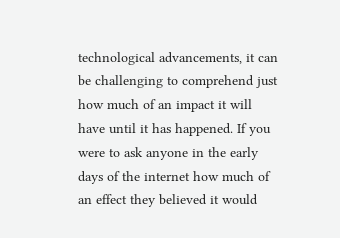technological advancements, it can be challenging to comprehend just how much of an impact it will have until it has happened. If you were to ask anyone in the early days of the internet how much of an effect they believed it would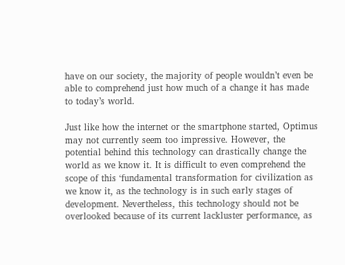have on our society, the majority of people wouldn’t even be able to comprehend just how much of a change it has made to today’s world.

Just like how the internet or the smartphone started, Optimus may not currently seem too impressive. However, the potential behind this technology can drastically change the world as we know it. It is difficult to even comprehend the scope of this ‘fundamental transformation for civilization as we know it, as the technology is in such early stages of development. Nevertheless, this technology should not be overlooked because of its current lackluster performance, as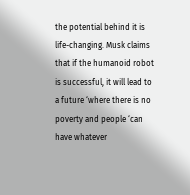the potential behind it is life-changing. Musk claims that if the humanoid robot is successful, it will lead to a future ‘where there is no poverty and people ‘can have whatever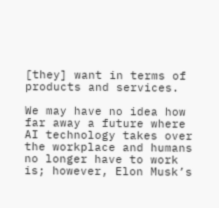[they] want in terms of products and services.

We may have no idea how far away a future where AI technology takes over the workplace and humans no longer have to work is; however, Elon Musk’s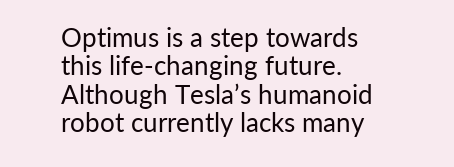Optimus is a step towards this life-changing future. Although Tesla’s humanoid robot currently lacks many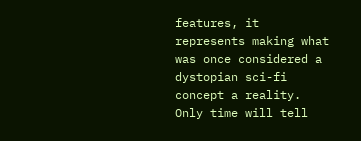features, it represents making what was once considered a dystopian sci-fi concept a reality. Only time will tell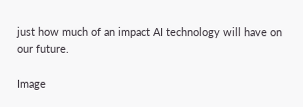just how much of an impact AI technology will have on our future.

Image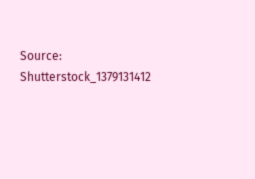Source: Shutterstock_1379131412